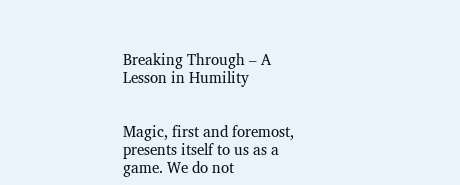Breaking Through – A Lesson in Humility


Magic, first and foremost, presents itself to us as a game. We do not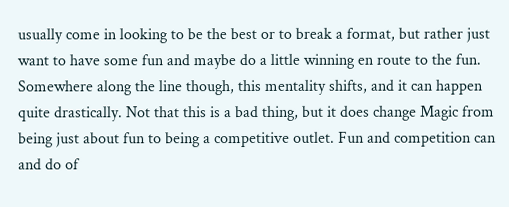usually come in looking to be the best or to break a format, but rather just want to have some fun and maybe do a little winning en route to the fun. Somewhere along the line though, this mentality shifts, and it can happen quite drastically. Not that this is a bad thing, but it does change Magic from being just about fun to being a competitive outlet. Fun and competition can and do of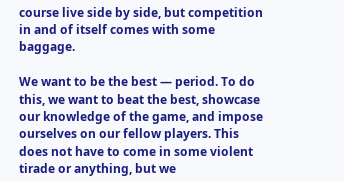course live side by side, but competition in and of itself comes with some baggage.

We want to be the best — period. To do this, we want to beat the best, showcase our knowledge of the game, and impose ourselves on our fellow players. This does not have to come in some violent tirade or anything, but we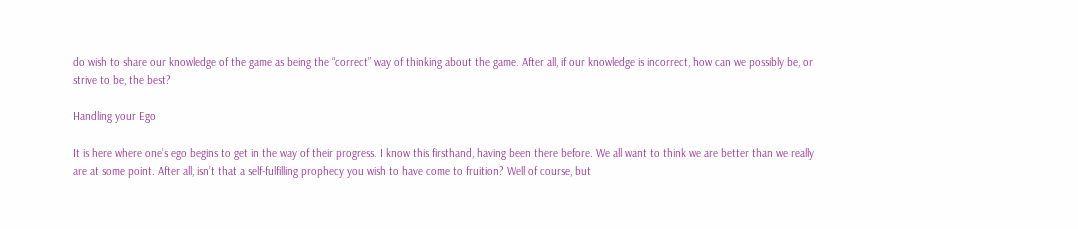do wish to share our knowledge of the game as being the “correct” way of thinking about the game. After all, if our knowledge is incorrect, how can we possibly be, or strive to be, the best?

Handling your Ego

It is here where one’s ego begins to get in the way of their progress. I know this firsthand, having been there before. We all want to think we are better than we really are at some point. After all, isn’t that a self-fulfilling prophecy you wish to have come to fruition? Well of course, but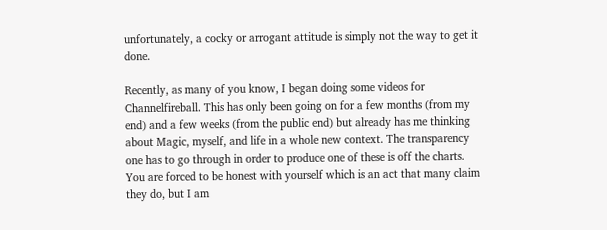unfortunately, a cocky or arrogant attitude is simply not the way to get it done.

Recently, as many of you know, I began doing some videos for Channelfireball. This has only been going on for a few months (from my end) and a few weeks (from the public end) but already has me thinking about Magic, myself, and life in a whole new context. The transparency one has to go through in order to produce one of these is off the charts. You are forced to be honest with yourself which is an act that many claim they do, but I am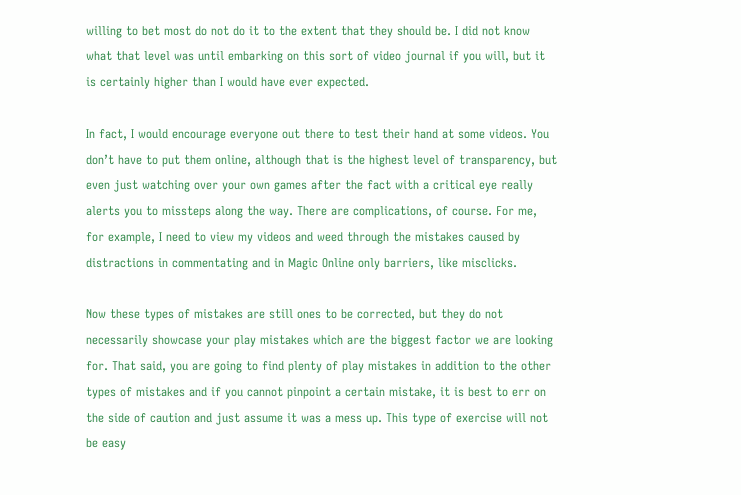willing to bet most do not do it to the extent that they should be. I did not know what that level was until embarking on this sort of video journal if you will, but it is certainly higher than I would have ever expected.

In fact, I would encourage everyone out there to test their hand at some videos. You don’t have to put them online, although that is the highest level of transparency, but even just watching over your own games after the fact with a critical eye really alerts you to missteps along the way. There are complications, of course. For me, for example, I need to view my videos and weed through the mistakes caused by distractions in commentating and in Magic Online only barriers, like misclicks.

Now these types of mistakes are still ones to be corrected, but they do not necessarily showcase your play mistakes which are the biggest factor we are looking for. That said, you are going to find plenty of play mistakes in addition to the other types of mistakes and if you cannot pinpoint a certain mistake, it is best to err on the side of caution and just assume it was a mess up. This type of exercise will not be easy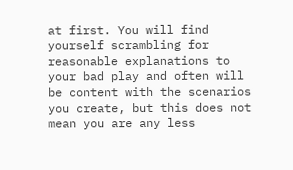at first. You will find yourself scrambling for reasonable explanations to your bad play and often will be content with the scenarios you create, but this does not mean you are any less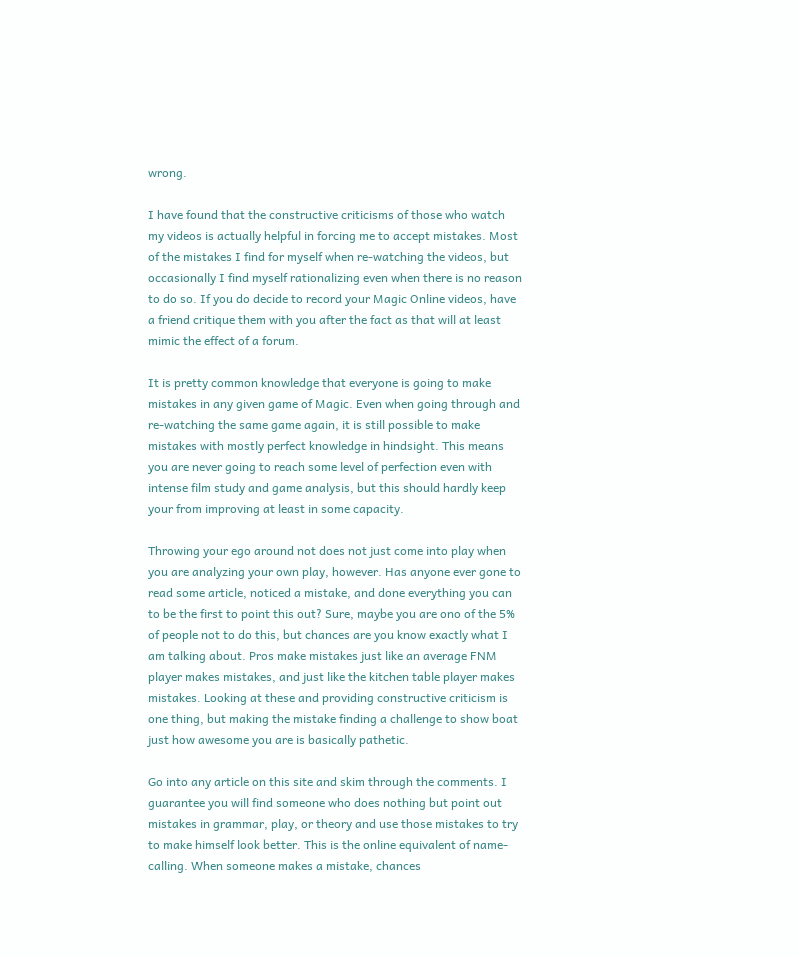wrong.

I have found that the constructive criticisms of those who watch my videos is actually helpful in forcing me to accept mistakes. Most of the mistakes I find for myself when re-watching the videos, but occasionally I find myself rationalizing even when there is no reason to do so. If you do decide to record your Magic Online videos, have a friend critique them with you after the fact as that will at least mimic the effect of a forum.

It is pretty common knowledge that everyone is going to make mistakes in any given game of Magic. Even when going through and re-watching the same game again, it is still possible to make mistakes with mostly perfect knowledge in hindsight. This means you are never going to reach some level of perfection even with intense film study and game analysis, but this should hardly keep your from improving at least in some capacity.

Throwing your ego around not does not just come into play when you are analyzing your own play, however. Has anyone ever gone to read some article, noticed a mistake, and done everything you can to be the first to point this out? Sure, maybe you are ono of the 5% of people not to do this, but chances are you know exactly what I am talking about. Pros make mistakes just like an average FNM player makes mistakes, and just like the kitchen table player makes mistakes. Looking at these and providing constructive criticism is one thing, but making the mistake finding a challenge to show boat just how awesome you are is basically pathetic.

Go into any article on this site and skim through the comments. I guarantee you will find someone who does nothing but point out mistakes in grammar, play, or theory and use those mistakes to try to make himself look better. This is the online equivalent of name-calling. When someone makes a mistake, chances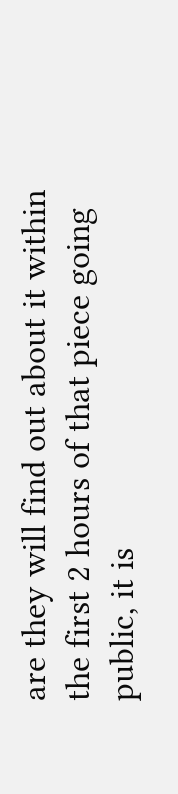are they will find out about it within the first 2 hours of that piece going public, it is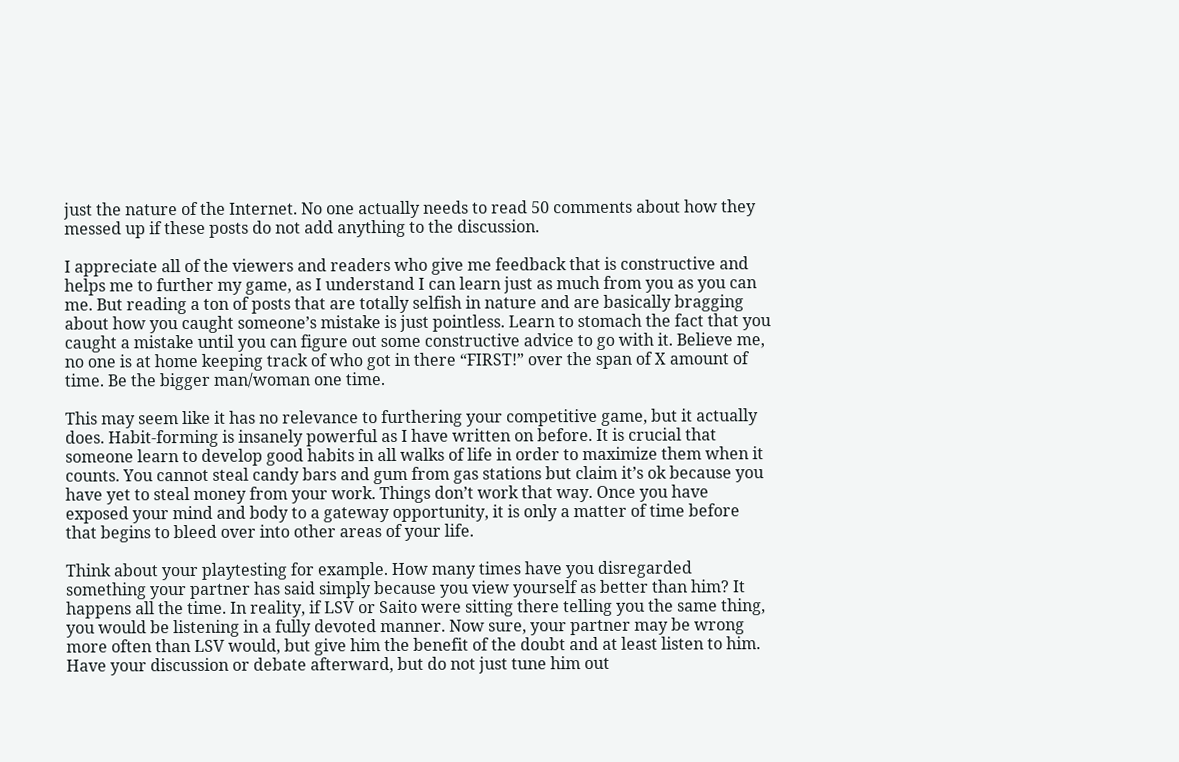just the nature of the Internet. No one actually needs to read 50 comments about how they messed up if these posts do not add anything to the discussion.

I appreciate all of the viewers and readers who give me feedback that is constructive and helps me to further my game, as I understand I can learn just as much from you as you can me. But reading a ton of posts that are totally selfish in nature and are basically bragging about how you caught someone’s mistake is just pointless. Learn to stomach the fact that you caught a mistake until you can figure out some constructive advice to go with it. Believe me, no one is at home keeping track of who got in there “FIRST!” over the span of X amount of time. Be the bigger man/woman one time.

This may seem like it has no relevance to furthering your competitive game, but it actually does. Habit-forming is insanely powerful as I have written on before. It is crucial that someone learn to develop good habits in all walks of life in order to maximize them when it counts. You cannot steal candy bars and gum from gas stations but claim it’s ok because you have yet to steal money from your work. Things don’t work that way. Once you have exposed your mind and body to a gateway opportunity, it is only a matter of time before that begins to bleed over into other areas of your life.

Think about your playtesting for example. How many times have you disregarded something your partner has said simply because you view yourself as better than him? It happens all the time. In reality, if LSV or Saito were sitting there telling you the same thing, you would be listening in a fully devoted manner. Now sure, your partner may be wrong more often than LSV would, but give him the benefit of the doubt and at least listen to him. Have your discussion or debate afterward, but do not just tune him out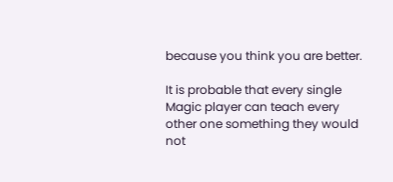because you think you are better.

It is probable that every single Magic player can teach every other one something they would not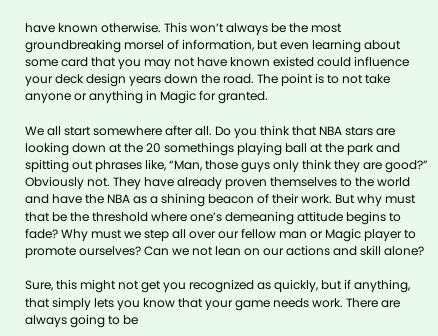have known otherwise. This won’t always be the most groundbreaking morsel of information, but even learning about some card that you may not have known existed could influence your deck design years down the road. The point is to not take anyone or anything in Magic for granted.

We all start somewhere after all. Do you think that NBA stars are looking down at the 20 somethings playing ball at the park and spitting out phrases like, “Man, those guys only think they are good?” Obviously not. They have already proven themselves to the world and have the NBA as a shining beacon of their work. But why must that be the threshold where one’s demeaning attitude begins to fade? Why must we step all over our fellow man or Magic player to promote ourselves? Can we not lean on our actions and skill alone?

Sure, this might not get you recognized as quickly, but if anything, that simply lets you know that your game needs work. There are always going to be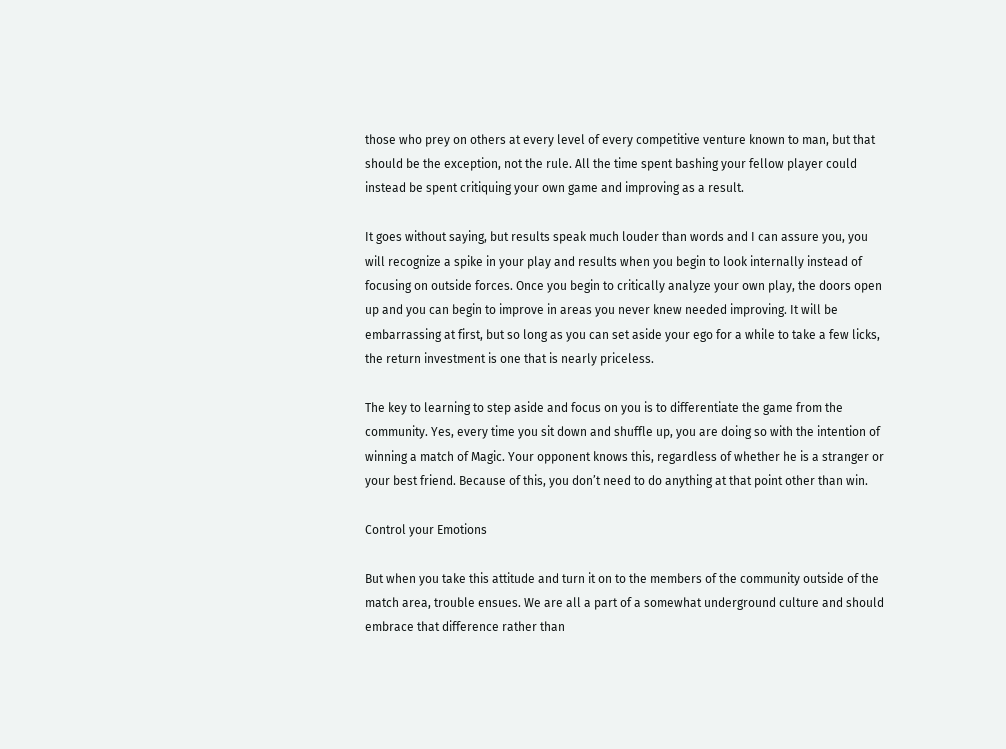those who prey on others at every level of every competitive venture known to man, but that should be the exception, not the rule. All the time spent bashing your fellow player could instead be spent critiquing your own game and improving as a result.

It goes without saying, but results speak much louder than words and I can assure you, you will recognize a spike in your play and results when you begin to look internally instead of focusing on outside forces. Once you begin to critically analyze your own play, the doors open up and you can begin to improve in areas you never knew needed improving. It will be embarrassing at first, but so long as you can set aside your ego for a while to take a few licks, the return investment is one that is nearly priceless.

The key to learning to step aside and focus on you is to differentiate the game from the community. Yes, every time you sit down and shuffle up, you are doing so with the intention of winning a match of Magic. Your opponent knows this, regardless of whether he is a stranger or your best friend. Because of this, you don’t need to do anything at that point other than win.

Control your Emotions

But when you take this attitude and turn it on to the members of the community outside of the match area, trouble ensues. We are all a part of a somewhat underground culture and should embrace that difference rather than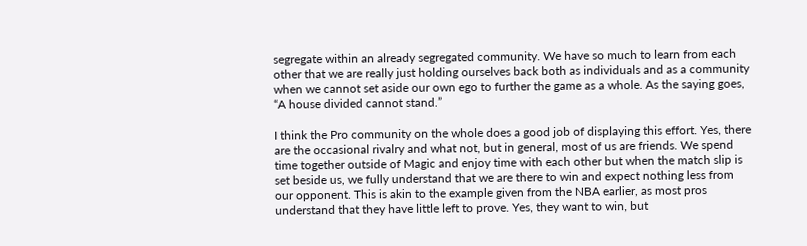segregate within an already segregated community. We have so much to learn from each other that we are really just holding ourselves back both as individuals and as a community when we cannot set aside our own ego to further the game as a whole. As the saying goes, “A house divided cannot stand.”

I think the Pro community on the whole does a good job of displaying this effort. Yes, there are the occasional rivalry and what not, but in general, most of us are friends. We spend time together outside of Magic and enjoy time with each other but when the match slip is set beside us, we fully understand that we are there to win and expect nothing less from our opponent. This is akin to the example given from the NBA earlier, as most pros understand that they have little left to prove. Yes, they want to win, but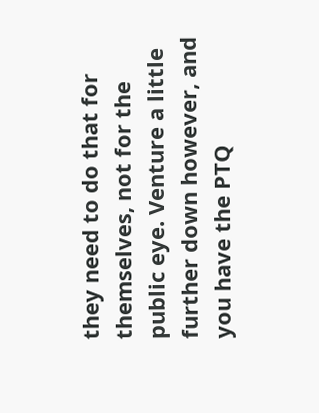they need to do that for themselves, not for the public eye. Venture a little further down however, and you have the PTQ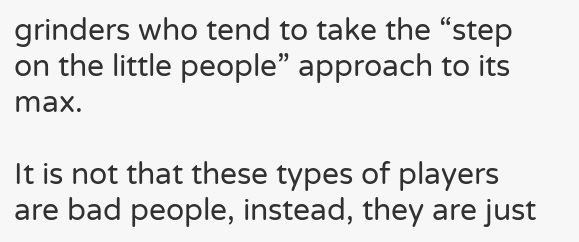grinders who tend to take the “step on the little people” approach to its max.

It is not that these types of players are bad people, instead, they are just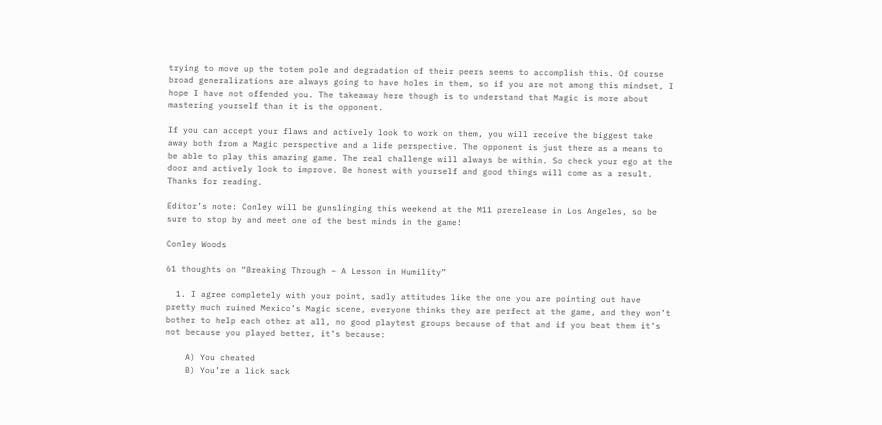trying to move up the totem pole and degradation of their peers seems to accomplish this. Of course broad generalizations are always going to have holes in them, so if you are not among this mindset, I hope I have not offended you. The takeaway here though is to understand that Magic is more about mastering yourself than it is the opponent.

If you can accept your flaws and actively look to work on them, you will receive the biggest take away both from a Magic perspective and a life perspective. The opponent is just there as a means to be able to play this amazing game. The real challenge will always be within. So check your ego at the door and actively look to improve. Be honest with yourself and good things will come as a result. Thanks for reading.

Editor’s note: Conley will be gunslinging this weekend at the M11 prerelease in Los Angeles, so be sure to stop by and meet one of the best minds in the game!

Conley Woods

61 thoughts on “Breaking Through – A Lesson in Humility”

  1. I agree completely with your point, sadly attitudes like the one you are pointing out have pretty much ruined Mexico’s Magic scene, everyone thinks they are perfect at the game, and they won’t bother to help each other at all, no good playtest groups because of that and if you beat them it’s not because you played better, it’s because:

    A) You cheated
    B) You’re a lick sack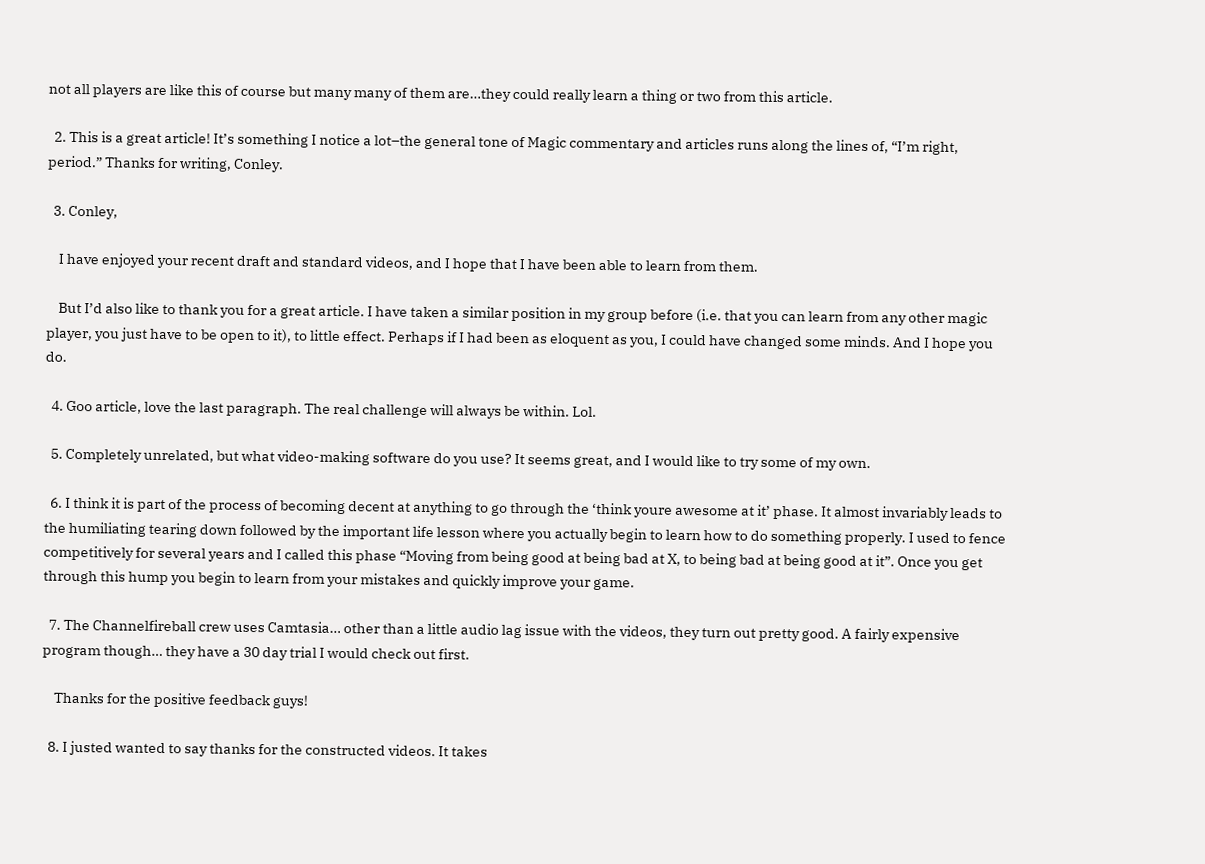not all players are like this of course but many many of them are…they could really learn a thing or two from this article.

  2. This is a great article! It’s something I notice a lot–the general tone of Magic commentary and articles runs along the lines of, “I’m right, period.” Thanks for writing, Conley.

  3. Conley,

    I have enjoyed your recent draft and standard videos, and I hope that I have been able to learn from them.

    But I’d also like to thank you for a great article. I have taken a similar position in my group before (i.e. that you can learn from any other magic player, you just have to be open to it), to little effect. Perhaps if I had been as eloquent as you, I could have changed some minds. And I hope you do.

  4. Goo article, love the last paragraph. The real challenge will always be within. Lol.

  5. Completely unrelated, but what video-making software do you use? It seems great, and I would like to try some of my own.

  6. I think it is part of the process of becoming decent at anything to go through the ‘think youre awesome at it’ phase. It almost invariably leads to the humiliating tearing down followed by the important life lesson where you actually begin to learn how to do something properly. I used to fence competitively for several years and I called this phase “Moving from being good at being bad at X, to being bad at being good at it”. Once you get through this hump you begin to learn from your mistakes and quickly improve your game.

  7. The Channelfireball crew uses Camtasia… other than a little audio lag issue with the videos, they turn out pretty good. A fairly expensive program though… they have a 30 day trial I would check out first.

    Thanks for the positive feedback guys!

  8. I justed wanted to say thanks for the constructed videos. It takes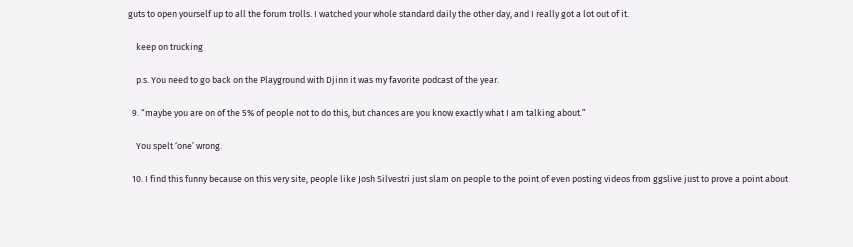guts to open yourself up to all the forum trolls. I watched your whole standard daily the other day, and I really got a lot out of it.

    keep on trucking

    p.s. You need to go back on the Playground with Djinn it was my favorite podcast of the year.

  9. “maybe you are on of the 5% of people not to do this, but chances are you know exactly what I am talking about.”

    You spelt ‘one’ wrong.

  10. I find this funny because on this very site, people like Josh Silvestri just slam on people to the point of even posting videos from ggslive just to prove a point about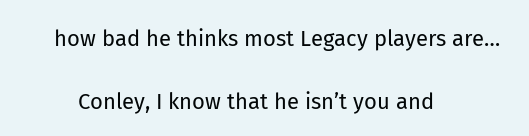how bad he thinks most Legacy players are…

    Conley, I know that he isn’t you and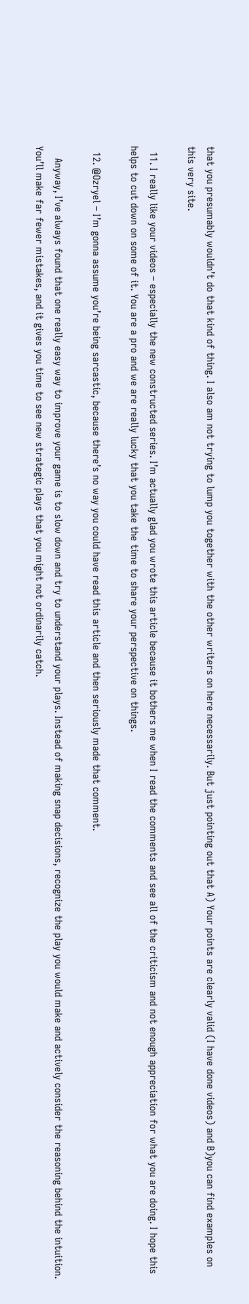that you presumably wouldn’t do that kind of thing. I also am not trying to lump you together with the other writers on here necessarily. But just pointing out that A) Your points are clearly valid (I have done videos) and B)you can find examples on this very site.

  11. I really like your videos – especially the new constructed series. I’m actually glad you wrote this article because it bothers me when I read the comments and see all of the criticism and not enough appreciation for what you are doing. I hope this helps to cut down on some of it. You are a pro and we are really lucky that you take the time to share your perspective on things.

  12. @Ozryel – I’m gonna assume you’re being sarcastic, because there’s no way you could have read this article and then seriously made that comment.

    Anyway, I’ve always found that one really easy way to improve your game is to slow down and try to understand your plays. Instead of making snap decisions, recognize the play you would make and actively consider the reasoning behind the intuition. You’ll make far fewer mistakes, and it gives you time to see new strategic plays that you might not ordinarily catch.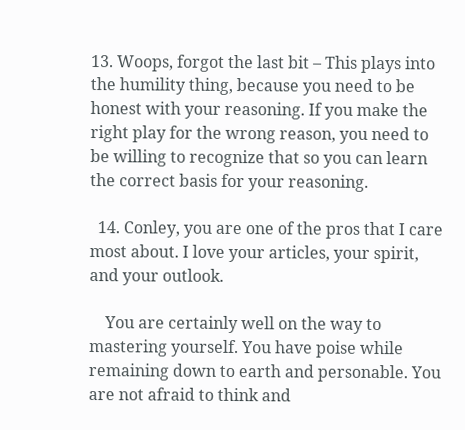13. Woops, forgot the last bit – This plays into the humility thing, because you need to be honest with your reasoning. If you make the right play for the wrong reason, you need to be willing to recognize that so you can learn the correct basis for your reasoning.

  14. Conley, you are one of the pros that I care most about. I love your articles, your spirit, and your outlook.

    You are certainly well on the way to mastering yourself. You have poise while remaining down to earth and personable. You are not afraid to think and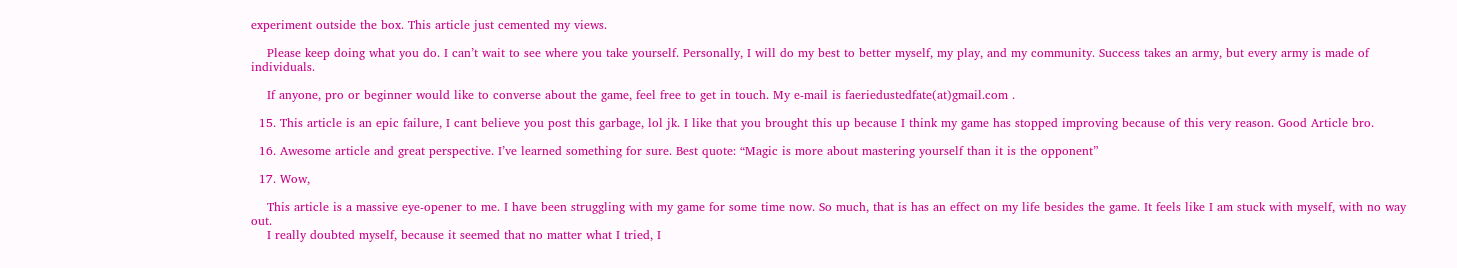experiment outside the box. This article just cemented my views.

    Please keep doing what you do. I can’t wait to see where you take yourself. Personally, I will do my best to better myself, my play, and my community. Success takes an army, but every army is made of individuals.

    If anyone, pro or beginner would like to converse about the game, feel free to get in touch. My e-mail is faeriedustedfate(at)gmail.com .

  15. This article is an epic failure, I cant believe you post this garbage, lol jk. I like that you brought this up because I think my game has stopped improving because of this very reason. Good Article bro.

  16. Awesome article and great perspective. I’ve learned something for sure. Best quote: “Magic is more about mastering yourself than it is the opponent”

  17. Wow,

    This article is a massive eye-opener to me. I have been struggling with my game for some time now. So much, that is has an effect on my life besides the game. It feels like I am stuck with myself, with no way out.
    I really doubted myself, because it seemed that no matter what I tried, I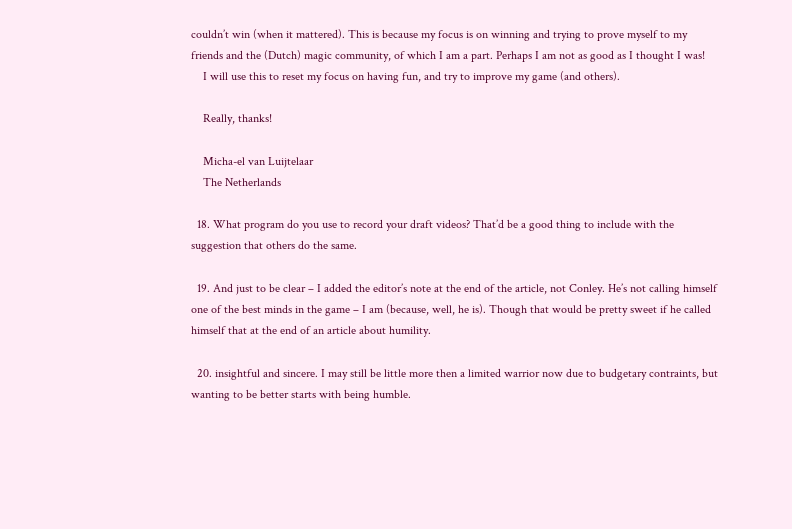couldn’t win (when it mattered). This is because my focus is on winning and trying to prove myself to my friends and the (Dutch) magic community, of which I am a part. Perhaps I am not as good as I thought I was!
    I will use this to reset my focus on having fun, and try to improve my game (and others).

    Really, thanks!

    Micha-el van Luijtelaar
    The Netherlands

  18. What program do you use to record your draft videos? That’d be a good thing to include with the suggestion that others do the same.

  19. And just to be clear – I added the editor’s note at the end of the article, not Conley. He’s not calling himself one of the best minds in the game – I am (because, well, he is). Though that would be pretty sweet if he called himself that at the end of an article about humility.

  20. insightful and sincere. I may still be little more then a limited warrior now due to budgetary contraints, but wanting to be better starts with being humble.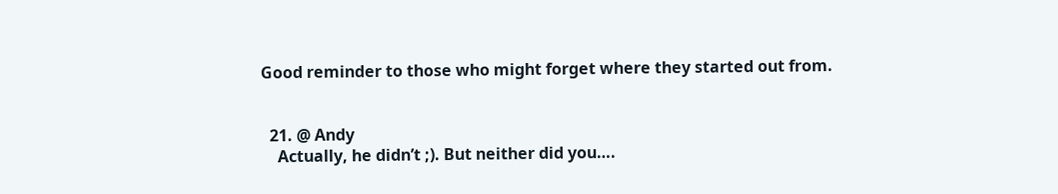Good reminder to those who might forget where they started out from.


  21. @ Andy
    Actually, he didn’t ;). But neither did you….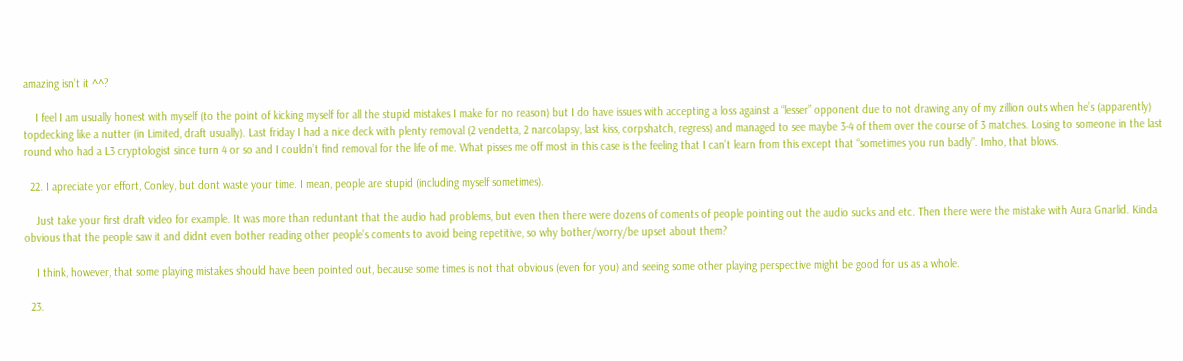amazing isn’t it ^^?

    I feel I am usually honest with myself (to the point of kicking myself for all the stupid mistakes I make for no reason) but I do have issues with accepting a loss against a “lesser” opponent due to not drawing any of my zillion outs when he’s (apparently) topdecking like a nutter (in Limited, draft usually). Last friday I had a nice deck with plenty removal (2 vendetta, 2 narcolapsy, last kiss, corpshatch, regress) and managed to see maybe 3-4 of them over the course of 3 matches. Losing to someone in the last round who had a L3 cryptologist since turn 4 or so and I couldn’t find removal for the life of me. What pisses me off most in this case is the feeling that I can’t learn from this except that “sometimes you run badly”. Imho, that blows.

  22. I apreciate yor effort, Conley, but dont waste your time. I mean, people are stupid (including myself sometimes).

    Just take your first draft video for example. It was more than reduntant that the audio had problems, but even then there were dozens of coments of people pointing out the audio sucks and etc. Then there were the mistake with Aura Gnarlid. Kinda obvious that the people saw it and didnt even bother reading other people’s coments to avoid being repetitive, so why bother/worry/be upset about them?

    I think, however, that some playing mistakes should have been pointed out, because some times is not that obvious (even for you) and seeing some other playing perspective might be good for us as a whole.

  23.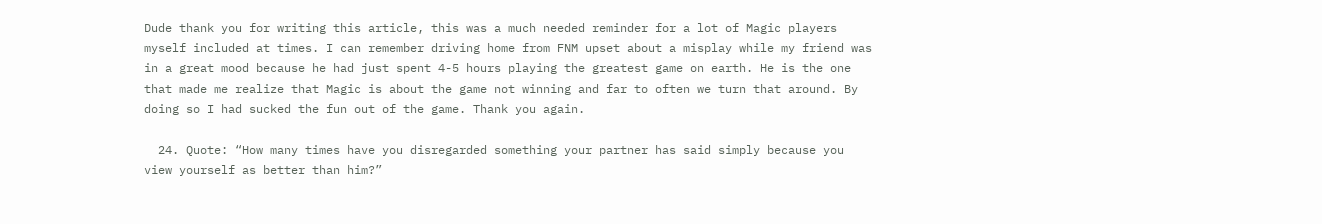Dude thank you for writing this article, this was a much needed reminder for a lot of Magic players myself included at times. I can remember driving home from FNM upset about a misplay while my friend was in a great mood because he had just spent 4-5 hours playing the greatest game on earth. He is the one that made me realize that Magic is about the game not winning and far to often we turn that around. By doing so I had sucked the fun out of the game. Thank you again.

  24. Quote: “How many times have you disregarded something your partner has said simply because you view yourself as better than him?”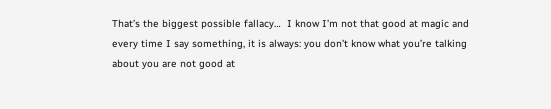That’s the biggest possible fallacy…  I know I’m not that good at magic and every time I say something, it is always: you don’t know what you’re talking about you are not good at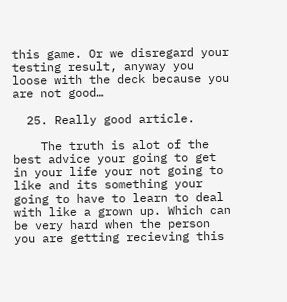this game. Or we disregard your testing result, anyway you loose with the deck because you are not good…

  25. Really good article.

    The truth is alot of the best advice your going to get in your life your not going to like and its something your going to have to learn to deal with like a grown up. Which can be very hard when the person you are getting recieving this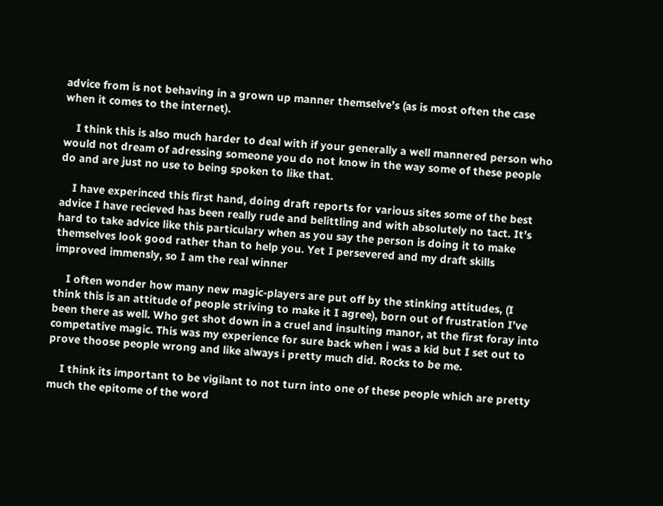advice from is not behaving in a grown up manner themselve’s (as is most often the case when it comes to the internet).

    I think this is also much harder to deal with if your generally a well mannered person who would not dream of adressing someone you do not know in the way some of these people do and are just no use to being spoken to like that.

    I have experinced this first hand, doing draft reports for various sites some of the best advice I have recieved has been really rude and belittling and with absolutely no tact. It’s hard to take advice like this particulary when as you say the person is doing it to make themselves look good rather than to help you. Yet I persevered and my draft skills improved immensly, so I am the real winner

    I often wonder how many new magic-players are put off by the stinking attitudes, (I think this is an attitude of people striving to make it I agree), born out of frustration I’ve been there as well. Who get shot down in a cruel and insulting manor, at the first foray into competative magic. This was my experience for sure back when i was a kid but I set out to prove thoose people wrong and like always i pretty much did. Rocks to be me.

    I think its important to be vigilant to not turn into one of these people which are pretty much the epitome of the word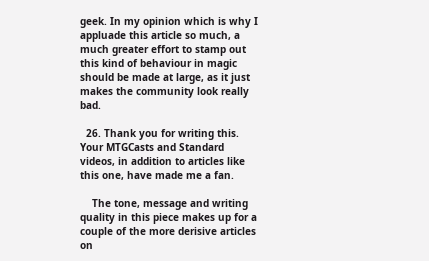geek. In my opinion which is why I appluade this article so much, a much greater effort to stamp out this kind of behaviour in magic should be made at large, as it just makes the community look really bad.

  26. Thank you for writing this. Your MTGCasts and Standard videos, in addition to articles like this one, have made me a fan.

    The tone, message and writing quality in this piece makes up for a couple of the more derisive articles on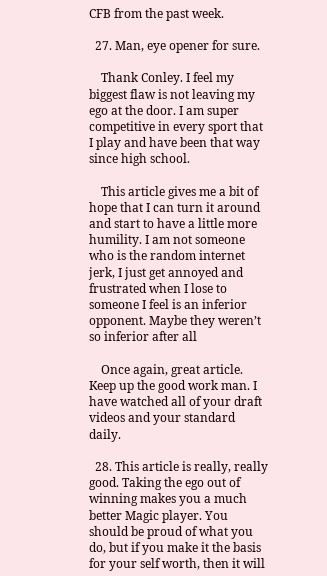CFB from the past week.

  27. Man, eye opener for sure.

    Thank Conley. I feel my biggest flaw is not leaving my ego at the door. I am super competitive in every sport that I play and have been that way since high school.

    This article gives me a bit of hope that I can turn it around and start to have a little more humility. I am not someone who is the random internet jerk, I just get annoyed and frustrated when I lose to someone I feel is an inferior opponent. Maybe they weren’t so inferior after all

    Once again, great article. Keep up the good work man. I have watched all of your draft videos and your standard daily.

  28. This article is really, really good. Taking the ego out of winning makes you a much better Magic player. You should be proud of what you do, but if you make it the basis for your self worth, then it will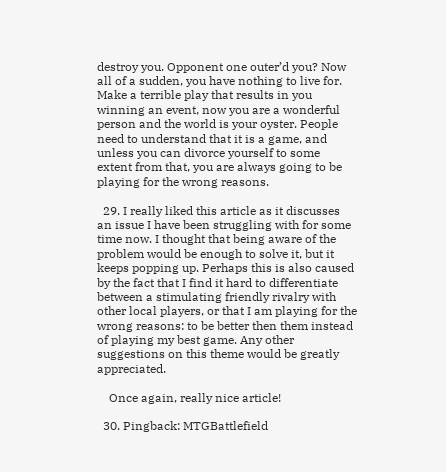destroy you. Opponent one outer’d you? Now all of a sudden, you have nothing to live for. Make a terrible play that results in you winning an event, now you are a wonderful person and the world is your oyster. People need to understand that it is a game, and unless you can divorce yourself to some extent from that, you are always going to be playing for the wrong reasons.

  29. I really liked this article as it discusses an issue I have been struggling with for some time now. I thought that being aware of the problem would be enough to solve it, but it keeps popping up. Perhaps this is also caused by the fact that I find it hard to differentiate between a stimulating friendly rivalry with other local players, or that I am playing for the wrong reasons: to be better then them instead of playing my best game. Any other suggestions on this theme would be greatly appreciated.

    Once again, really nice article!

  30. Pingback: MTGBattlefield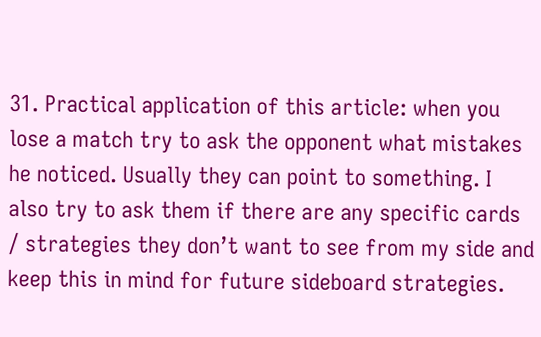31. Practical application of this article: when you lose a match try to ask the opponent what mistakes he noticed. Usually they can point to something. I also try to ask them if there are any specific cards / strategies they don’t want to see from my side and keep this in mind for future sideboard strategies.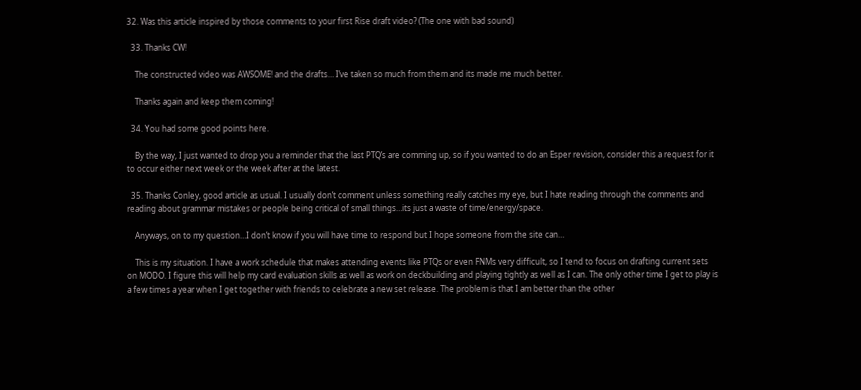32. Was this article inspired by those comments to your first Rise draft video? (The one with bad sound)

  33. Thanks CW!

    The constructed video was AWSOME! and the drafts… I’ve taken so much from them and its made me much better.

    Thanks again and keep them coming!

  34. You had some good points here.

    By the way, I just wanted to drop you a reminder that the last PTQ’s are comming up, so if you wanted to do an Esper revision, consider this a request for it to occur either next week or the week after at the latest.

  35. Thanks Conley, good article as usual. I usually don’t comment unless something really catches my eye, but I hate reading through the comments and reading about grammar mistakes or people being critical of small things…its just a waste of time/energy/space.

    Anyways, on to my question…I don’t know if you will have time to respond but I hope someone from the site can…

    This is my situation. I have a work schedule that makes attending events like PTQs or even FNMs very difficult, so I tend to focus on drafting current sets on MODO. I figure this will help my card evaluation skills as well as work on deckbuilding and playing tightly as well as I can. The only other time I get to play is a few times a year when I get together with friends to celebrate a new set release. The problem is that I am better than the other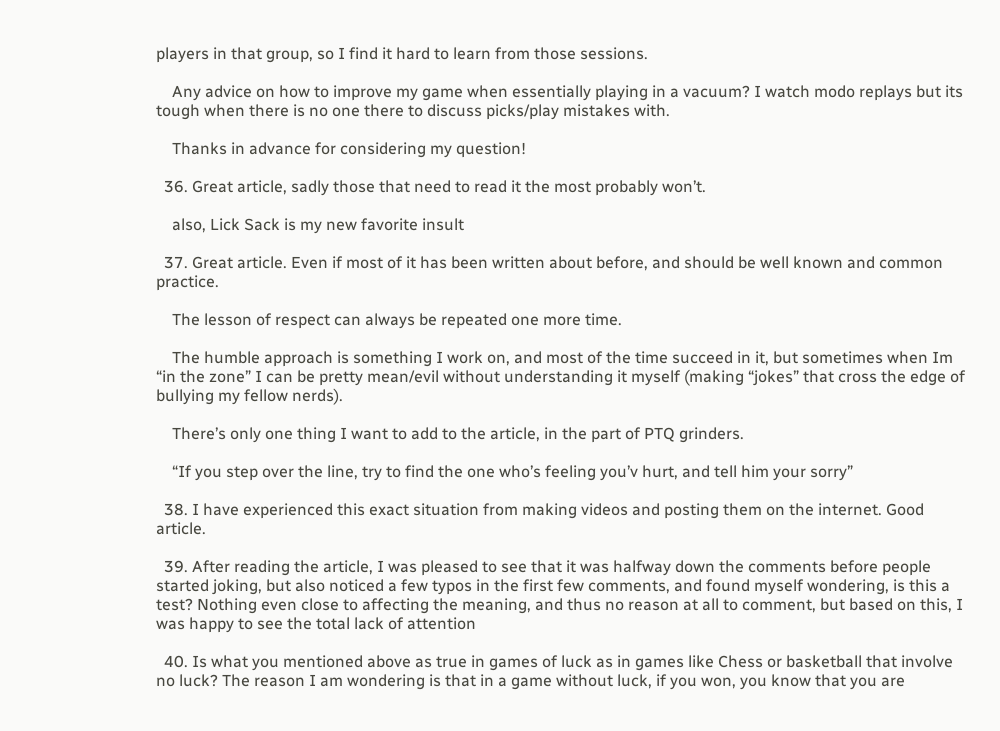players in that group, so I find it hard to learn from those sessions.

    Any advice on how to improve my game when essentially playing in a vacuum? I watch modo replays but its tough when there is no one there to discuss picks/play mistakes with.

    Thanks in advance for considering my question!

  36. Great article, sadly those that need to read it the most probably won’t.

    also, Lick Sack is my new favorite insult

  37. Great article. Even if most of it has been written about before, and should be well known and common practice.

    The lesson of respect can always be repeated one more time.

    The humble approach is something I work on, and most of the time succeed in it, but sometimes when Im “in the zone” I can be pretty mean/evil without understanding it myself (making “jokes” that cross the edge of bullying my fellow nerds).

    There’s only one thing I want to add to the article, in the part of PTQ grinders.

    “If you step over the line, try to find the one who’s feeling you’v hurt, and tell him your sorry”

  38. I have experienced this exact situation from making videos and posting them on the internet. Good article.

  39. After reading the article, I was pleased to see that it was halfway down the comments before people started joking, but also noticed a few typos in the first few comments, and found myself wondering, is this a test? Nothing even close to affecting the meaning, and thus no reason at all to comment, but based on this, I was happy to see the total lack of attention

  40. Is what you mentioned above as true in games of luck as in games like Chess or basketball that involve no luck? The reason I am wondering is that in a game without luck, if you won, you know that you are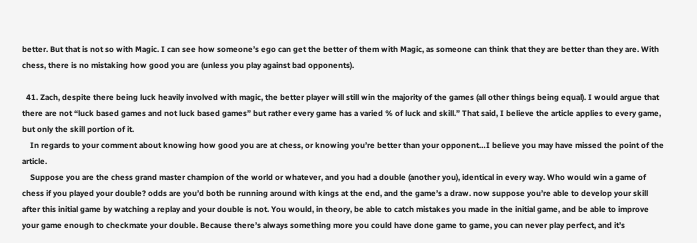better. But that is not so with Magic. I can see how someone’s ego can get the better of them with Magic, as someone can think that they are better than they are. With chess, there is no mistaking how good you are (unless you play against bad opponents).

  41. Zach, despite there being luck heavily involved with magic, the better player will still win the majority of the games (all other things being equal). I would argue that there are not “luck based games and not luck based games” but rather every game has a varied % of luck and skill.” That said, I believe the article applies to every game, but only the skill portion of it.
    In regards to your comment about knowing how good you are at chess, or knowing you’re better than your opponent…I believe you may have missed the point of the article.
    Suppose you are the chess grand master champion of the world or whatever, and you had a double (another you), identical in every way. Who would win a game of chess if you played your double? odds are you’d both be running around with kings at the end, and the game’s a draw. now suppose you’re able to develop your skill after this initial game by watching a replay and your double is not. You would, in theory, be able to catch mistakes you made in the initial game, and be able to improve your game enough to checkmate your double. Because there’s always something more you could have done game to game, you can never play perfect, and it’s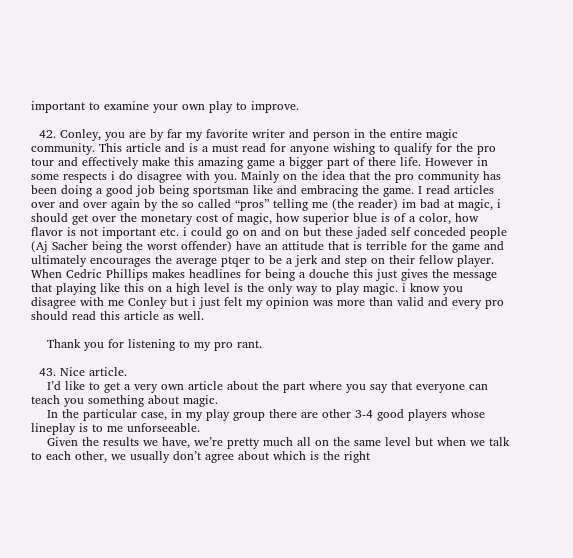important to examine your own play to improve.

  42. Conley, you are by far my favorite writer and person in the entire magic community. This article and is a must read for anyone wishing to qualify for the pro tour and effectively make this amazing game a bigger part of there life. However in some respects i do disagree with you. Mainly on the idea that the pro community has been doing a good job being sportsman like and embracing the game. I read articles over and over again by the so called “pros” telling me (the reader) im bad at magic, i should get over the monetary cost of magic, how superior blue is of a color, how flavor is not important etc. i could go on and on but these jaded self conceded people (Aj Sacher being the worst offender) have an attitude that is terrible for the game and ultimately encourages the average ptqer to be a jerk and step on their fellow player. When Cedric Phillips makes headlines for being a douche this just gives the message that playing like this on a high level is the only way to play magic. i know you disagree with me Conley but i just felt my opinion was more than valid and every pro should read this article as well.

    Thank you for listening to my pro rant.

  43. Nice article.
    I’d like to get a very own article about the part where you say that everyone can teach you something about magic.
    In the particular case, in my play group there are other 3-4 good players whose lineplay is to me unforseeable.
    Given the results we have, we’re pretty much all on the same level but when we talk to each other, we usually don’t agree about which is the right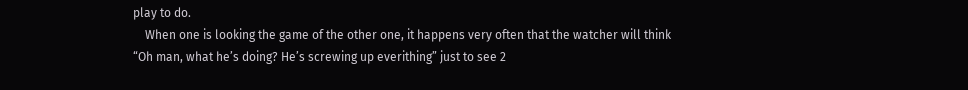play to do.
    When one is looking the game of the other one, it happens very often that the watcher will think “Oh man, what he’s doing? He’s screwing up everithing” just to see 2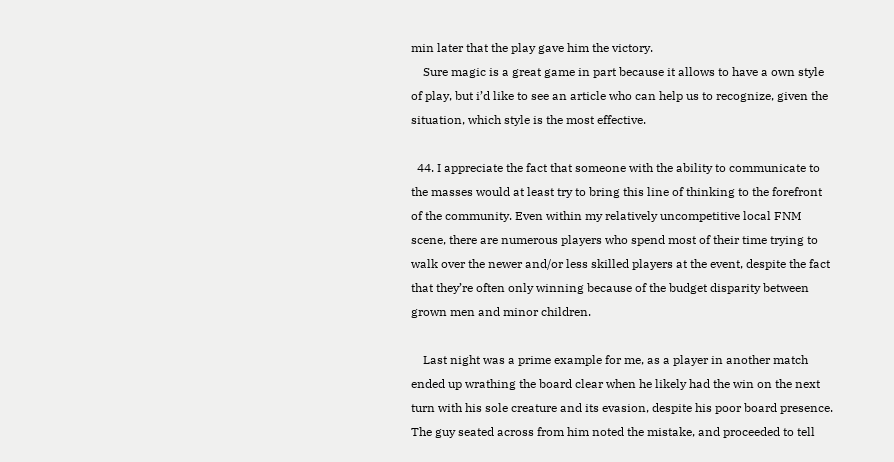min later that the play gave him the victory.
    Sure magic is a great game in part because it allows to have a own style of play, but i’d like to see an article who can help us to recognize, given the situation, which style is the most effective.

  44. I appreciate the fact that someone with the ability to communicate to the masses would at least try to bring this line of thinking to the forefront of the community. Even within my relatively uncompetitive local FNM scene, there are numerous players who spend most of their time trying to walk over the newer and/or less skilled players at the event, despite the fact that they’re often only winning because of the budget disparity between grown men and minor children.

    Last night was a prime example for me, as a player in another match ended up wrathing the board clear when he likely had the win on the next turn with his sole creature and its evasion, despite his poor board presence. The guy seated across from him noted the mistake, and proceeded to tell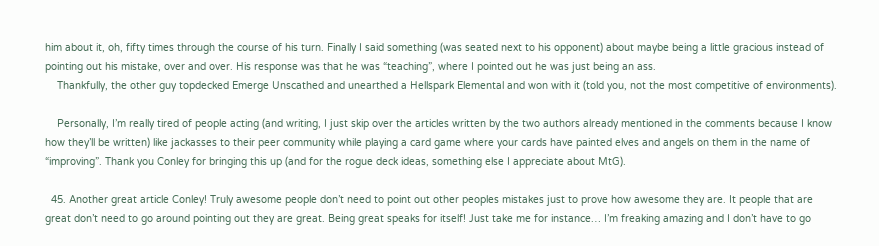him about it, oh, fifty times through the course of his turn. Finally I said something (was seated next to his opponent) about maybe being a little gracious instead of pointing out his mistake, over and over. His response was that he was “teaching”, where I pointed out he was just being an ass.
    Thankfully, the other guy topdecked Emerge Unscathed and unearthed a Hellspark Elemental and won with it (told you, not the most competitive of environments).

    Personally, I’m really tired of people acting (and writing, I just skip over the articles written by the two authors already mentioned in the comments because I know how they’ll be written) like jackasses to their peer community while playing a card game where your cards have painted elves and angels on them in the name of “improving”. Thank you Conley for bringing this up (and for the rogue deck ideas, something else I appreciate about MtG).

  45. Another great article Conley! Truly awesome people don’t need to point out other peoples mistakes just to prove how awesome they are. It people that are great don’t need to go around pointing out they are great. Being great speaks for itself! Just take me for instance… I’m freaking amazing and I don’t have to go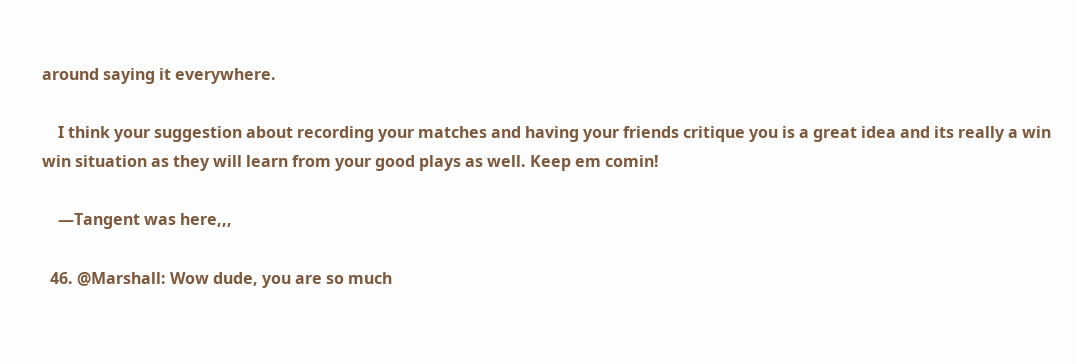around saying it everywhere.

    I think your suggestion about recording your matches and having your friends critique you is a great idea and its really a win win situation as they will learn from your good plays as well. Keep em comin!

    —Tangent was here,,,

  46. @Marshall: Wow dude, you are so much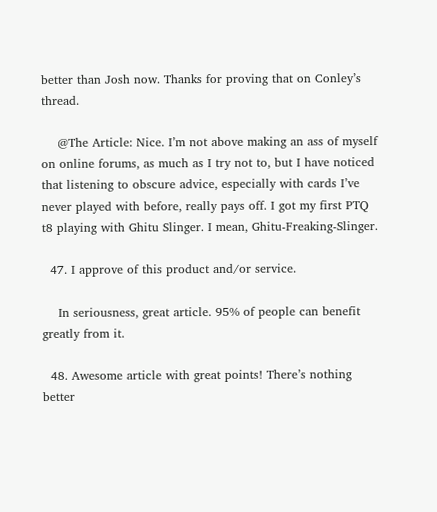better than Josh now. Thanks for proving that on Conley’s thread.

    @The Article: Nice. I’m not above making an ass of myself on online forums, as much as I try not to, but I have noticed that listening to obscure advice, especially with cards I’ve never played with before, really pays off. I got my first PTQ t8 playing with Ghitu Slinger. I mean, Ghitu-Freaking-Slinger.

  47. I approve of this product and/or service.

    In seriousness, great article. 95% of people can benefit greatly from it.

  48. Awesome article with great points! There’s nothing better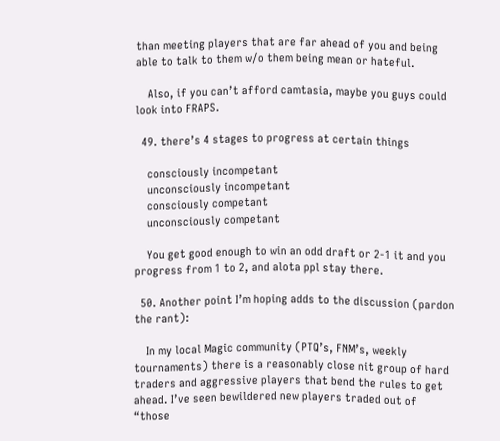than meeting players that are far ahead of you and being able to talk to them w/o them being mean or hateful.

    Also, if you can’t afford camtasia, maybe you guys could look into FRAPS.

  49. there’s 4 stages to progress at certain things

    consciously incompetant
    unconsciously incompetant
    consciously competant
    unconsciously competant

    You get good enough to win an odd draft or 2-1 it and you progress from 1 to 2, and alota ppl stay there.

  50. Another point I’m hoping adds to the discussion (pardon the rant):

    In my local Magic community (PTQ’s, FNM’s, weekly tournaments) there is a reasonably close nit group of hard traders and aggressive players that bend the rules to get ahead. I’ve seen bewildered new players traded out of “those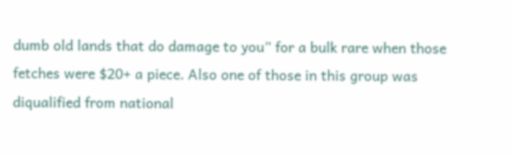dumb old lands that do damage to you” for a bulk rare when those fetches were $20+ a piece. Also one of those in this group was diqualified from national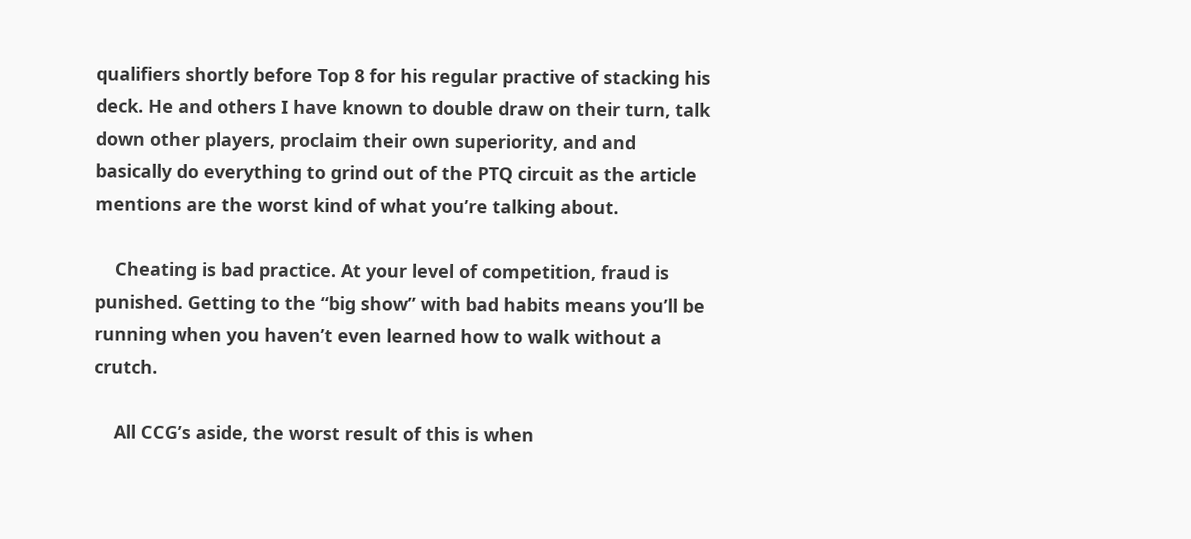qualifiers shortly before Top 8 for his regular practive of stacking his deck. He and others I have known to double draw on their turn, talk down other players, proclaim their own superiority, and and basically do everything to grind out of the PTQ circuit as the article mentions are the worst kind of what you’re talking about.

    Cheating is bad practice. At your level of competition, fraud is punished. Getting to the “big show” with bad habits means you’ll be running when you haven’t even learned how to walk without a crutch.

    All CCG’s aside, the worst result of this is when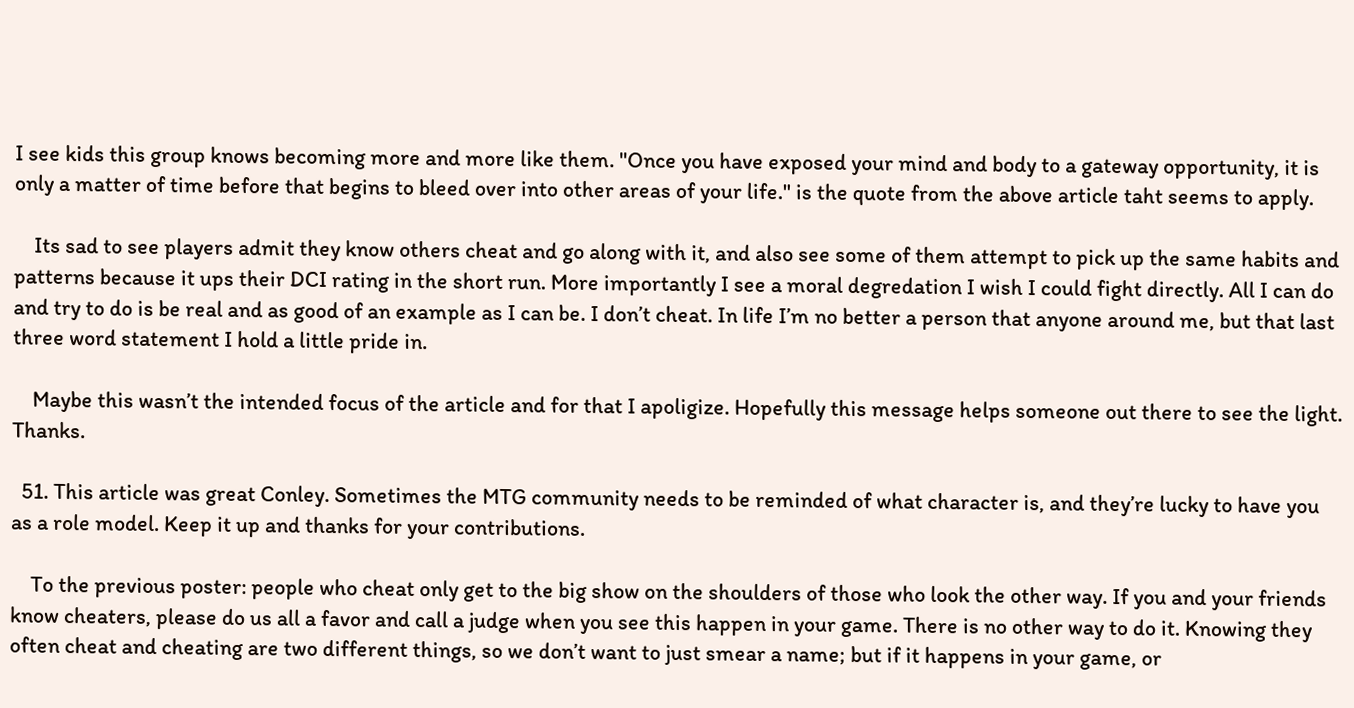I see kids this group knows becoming more and more like them. "Once you have exposed your mind and body to a gateway opportunity, it is only a matter of time before that begins to bleed over into other areas of your life." is the quote from the above article taht seems to apply.

    Its sad to see players admit they know others cheat and go along with it, and also see some of them attempt to pick up the same habits and patterns because it ups their DCI rating in the short run. More importantly I see a moral degredation I wish I could fight directly. All I can do and try to do is be real and as good of an example as I can be. I don’t cheat. In life I’m no better a person that anyone around me, but that last three word statement I hold a little pride in.

    Maybe this wasn’t the intended focus of the article and for that I apoligize. Hopefully this message helps someone out there to see the light. Thanks.

  51. This article was great Conley. Sometimes the MTG community needs to be reminded of what character is, and they’re lucky to have you as a role model. Keep it up and thanks for your contributions.

    To the previous poster: people who cheat only get to the big show on the shoulders of those who look the other way. If you and your friends know cheaters, please do us all a favor and call a judge when you see this happen in your game. There is no other way to do it. Knowing they often cheat and cheating are two different things, so we don’t want to just smear a name; but if it happens in your game, or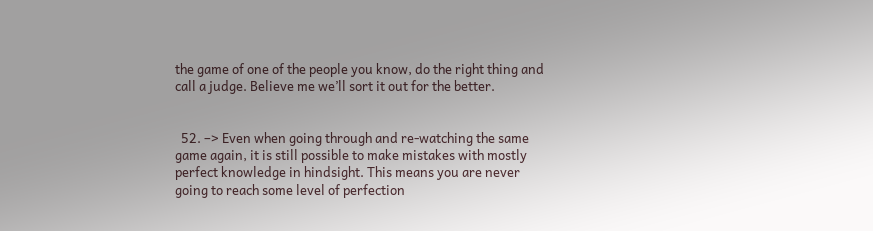the game of one of the people you know, do the right thing and call a judge. Believe me we’ll sort it out for the better.


  52. –> Even when going through and re-watching the same game again, it is still possible to make mistakes with mostly perfect knowledge in hindsight. This means you are never going to reach some level of perfection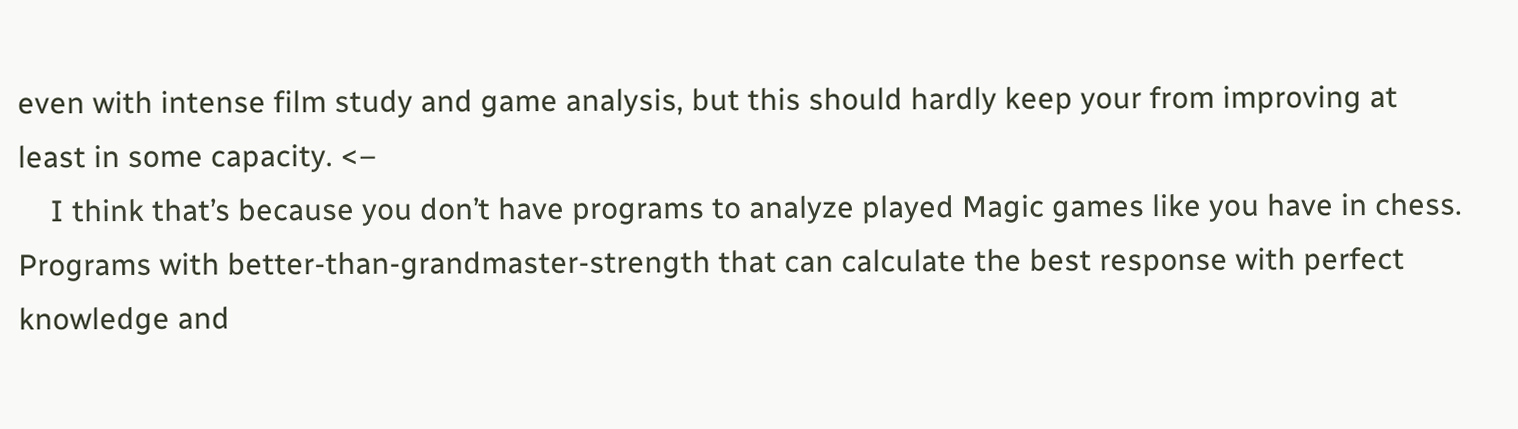even with intense film study and game analysis, but this should hardly keep your from improving at least in some capacity. <–
    I think that’s because you don’t have programs to analyze played Magic games like you have in chess. Programs with better-than-grandmaster-strength that can calculate the best response with perfect knowledge and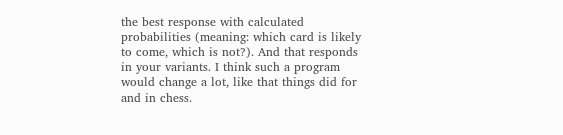the best response with calculated probabilities (meaning: which card is likely to come, which is not?). And that responds in your variants. I think such a program would change a lot, like that things did for and in chess.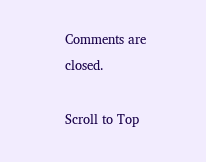Comments are closed.

Scroll to Top